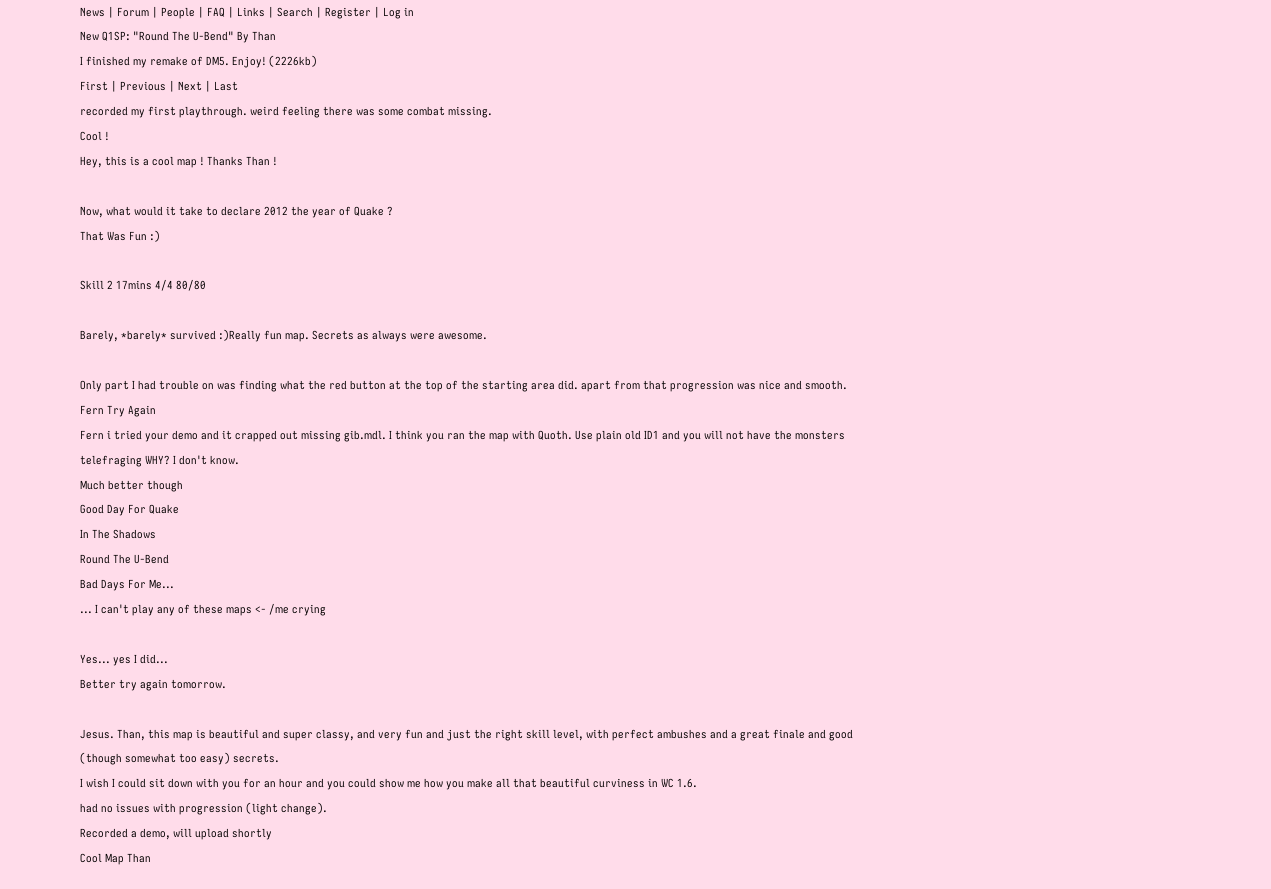News | Forum | People | FAQ | Links | Search | Register | Log in
New Q1SP: "Round The U-Bend" By Than
I finished my remake of DM5. Enjoy! (2226kb)
First | Previous | Next | Last
recorded my first playthrough. weird feeling there was some combat missing.
Cool !
Hey, this is a cool map ! Thanks Than !

Now, what would it take to declare 2012 the year of Quake ?
That Was Fun :)

Skill 2 17mins 4/4 80/80

Barely, *barely* survived :)Really fun map. Secrets as always were awesome.

Only part I had trouble on was finding what the red button at the top of the starting area did. apart from that progression was nice and smooth.
Fern Try Again
Fern i tried your demo and it crapped out missing gib.mdl. I think you ran the map with Quoth. Use plain old ID1 and you will not have the monsters telefraging WHY? I don't know.
Much better though
Good Day For Quake
In The Shadows
Round The U-Bend
Bad Days For Me...
... I can't play any of these maps <- /me crying

Yes... yes I did...
Better try again tomorrow.

Jesus. Than, this map is beautiful and super classy, and very fun and just the right skill level, with perfect ambushes and a great finale and good (though somewhat too easy) secrets.
I wish I could sit down with you for an hour and you could show me how you make all that beautiful curviness in WC 1.6.
had no issues with progression (light change).
Recorded a demo, will upload shortly
Cool Map Than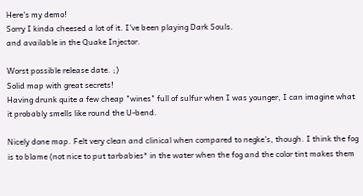Here's my demo!
Sorry I kinda cheesed a lot of it. I've been playing Dark Souls.
and available in the Quake Injector.

Worst possible release date. ;)
Solid map with great secrets!
Having drunk quite a few cheap "wines" full of sulfur when I was younger, I can imagine what it probably smells like round the U-bend.

Nicely done map. Felt very clean and clinical when compared to negke's, though. I think the fog is to blame (not nice to put tarbabies* in the water when the fog and the color tint makes them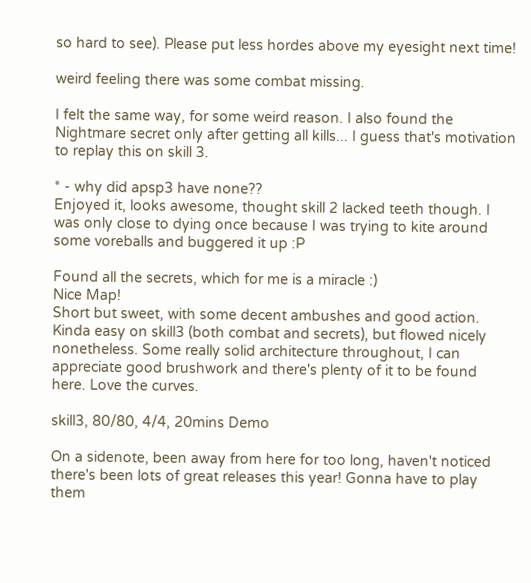so hard to see). Please put less hordes above my eyesight next time!

weird feeling there was some combat missing.

I felt the same way, for some weird reason. I also found the Nightmare secret only after getting all kills... I guess that's motivation to replay this on skill 3.

* - why did apsp3 have none??
Enjoyed it, looks awesome, thought skill 2 lacked teeth though. I was only close to dying once because I was trying to kite around some voreballs and buggered it up :P

Found all the secrets, which for me is a miracle :)
Nice Map!
Short but sweet, with some decent ambushes and good action. Kinda easy on skill3 (both combat and secrets), but flowed nicely nonetheless. Some really solid architecture throughout, I can appreciate good brushwork and there's plenty of it to be found here. Love the curves.

skill3, 80/80, 4/4, 20mins Demo

On a sidenote, been away from here for too long, haven't noticed there's been lots of great releases this year! Gonna have to play them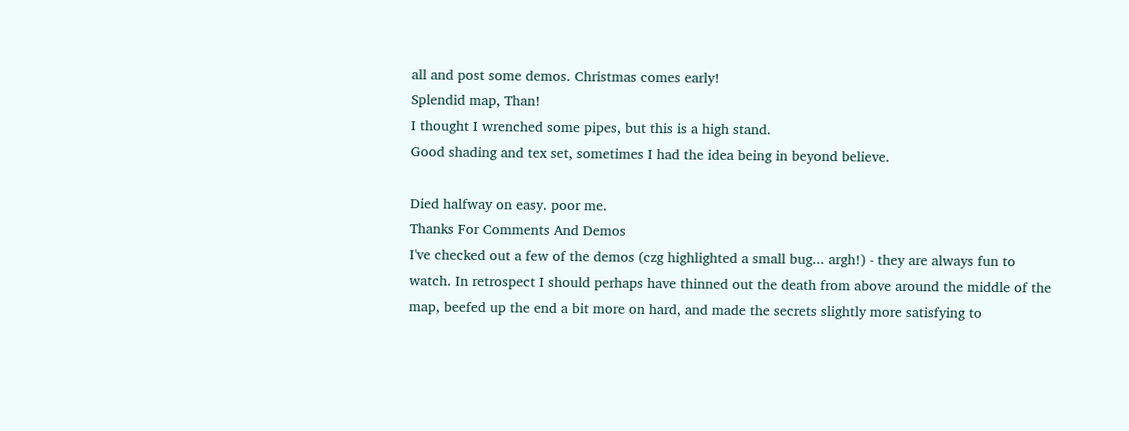all and post some demos. Christmas comes early!
Splendid map, Than!
I thought I wrenched some pipes, but this is a high stand.
Good shading and tex set, sometimes I had the idea being in beyond believe.

Died halfway on easy. poor me.
Thanks For Comments And Demos
I've checked out a few of the demos (czg highlighted a small bug... argh!) - they are always fun to watch. In retrospect I should perhaps have thinned out the death from above around the middle of the map, beefed up the end a bit more on hard, and made the secrets slightly more satisfying to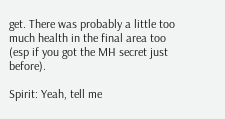get. There was probably a little too much health in the final area too (esp if you got the MH secret just before).

Spirit: Yeah, tell me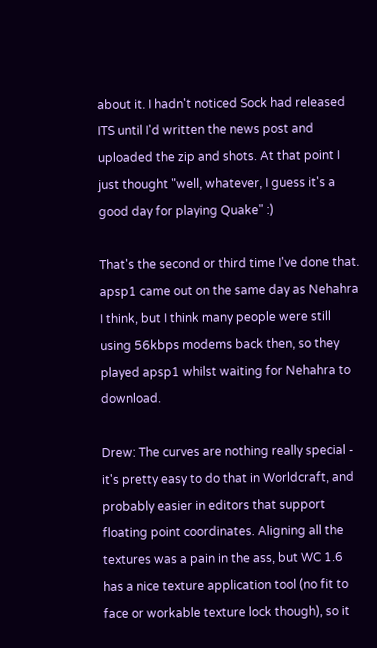about it. I hadn't noticed Sock had released ITS until I'd written the news post and uploaded the zip and shots. At that point I just thought "well, whatever, I guess it's a good day for playing Quake" :)

That's the second or third time I've done that. apsp1 came out on the same day as Nehahra I think, but I think many people were still using 56kbps modems back then, so they played apsp1 whilst waiting for Nehahra to download.

Drew: The curves are nothing really special - it's pretty easy to do that in Worldcraft, and probably easier in editors that support floating point coordinates. Aligning all the textures was a pain in the ass, but WC 1.6 has a nice texture application tool (no fit to face or workable texture lock though), so it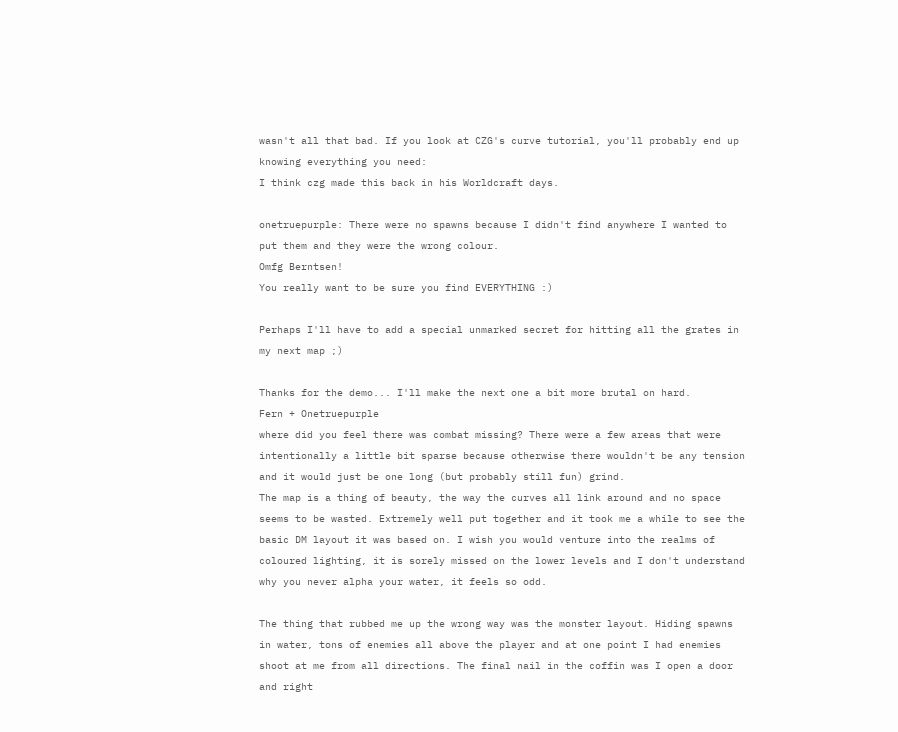wasn't all that bad. If you look at CZG's curve tutorial, you'll probably end up knowing everything you need:
I think czg made this back in his Worldcraft days.

onetruepurple: There were no spawns because I didn't find anywhere I wanted to put them and they were the wrong colour.
Omfg Berntsen!
You really want to be sure you find EVERYTHING :)

Perhaps I'll have to add a special unmarked secret for hitting all the grates in my next map ;)

Thanks for the demo... I'll make the next one a bit more brutal on hard.
Fern + Onetruepurple
where did you feel there was combat missing? There were a few areas that were intentionally a little bit sparse because otherwise there wouldn't be any tension and it would just be one long (but probably still fun) grind.
The map is a thing of beauty, the way the curves all link around and no space seems to be wasted. Extremely well put together and it took me a while to see the basic DM layout it was based on. I wish you would venture into the realms of coloured lighting, it is sorely missed on the lower levels and I don't understand why you never alpha your water, it feels so odd.

The thing that rubbed me up the wrong way was the monster layout. Hiding spawns in water, tons of enemies all above the player and at one point I had enemies shoot at me from all directions. The final nail in the coffin was I open a door and right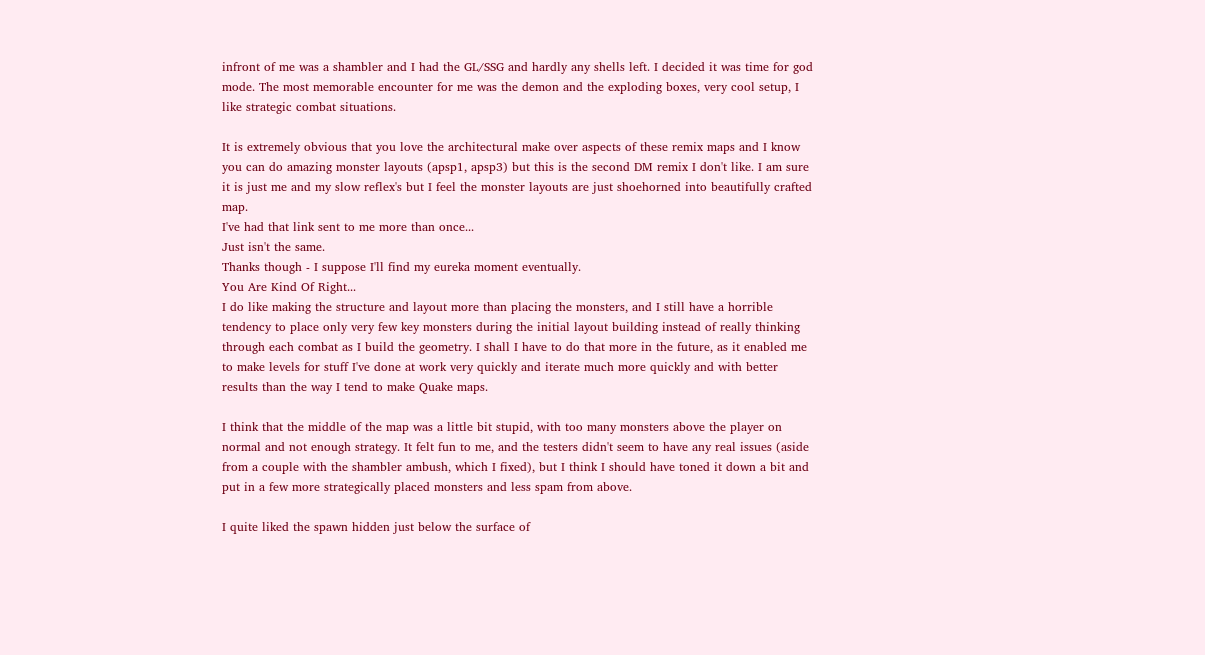infront of me was a shambler and I had the GL/SSG and hardly any shells left. I decided it was time for god mode. The most memorable encounter for me was the demon and the exploding boxes, very cool setup, I like strategic combat situations.

It is extremely obvious that you love the architectural make over aspects of these remix maps and I know you can do amazing monster layouts (apsp1, apsp3) but this is the second DM remix I don't like. I am sure it is just me and my slow reflex's but I feel the monster layouts are just shoehorned into beautifully crafted map.
I've had that link sent to me more than once...
Just isn't the same.
Thanks though - I suppose I'll find my eureka moment eventually.
You Are Kind Of Right...
I do like making the structure and layout more than placing the monsters, and I still have a horrible tendency to place only very few key monsters during the initial layout building instead of really thinking through each combat as I build the geometry. I shall I have to do that more in the future, as it enabled me to make levels for stuff I've done at work very quickly and iterate much more quickly and with better results than the way I tend to make Quake maps.

I think that the middle of the map was a little bit stupid, with too many monsters above the player on normal and not enough strategy. It felt fun to me, and the testers didn't seem to have any real issues (aside from a couple with the shambler ambush, which I fixed), but I think I should have toned it down a bit and put in a few more strategically placed monsters and less spam from above.

I quite liked the spawn hidden just below the surface of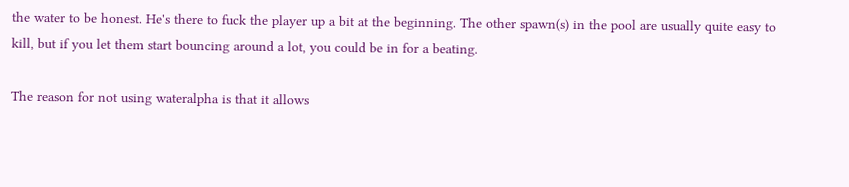the water to be honest. He's there to fuck the player up a bit at the beginning. The other spawn(s) in the pool are usually quite easy to kill, but if you let them start bouncing around a lot, you could be in for a beating.

The reason for not using wateralpha is that it allows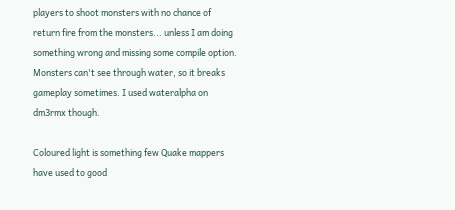players to shoot monsters with no chance of return fire from the monsters... unless I am doing something wrong and missing some compile option. Monsters can't see through water, so it breaks gameplay sometimes. I used wateralpha on dm3rmx though.

Coloured light is something few Quake mappers have used to good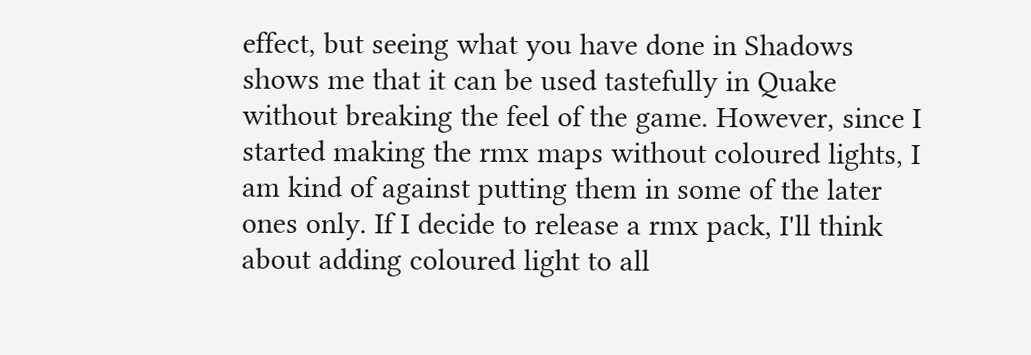effect, but seeing what you have done in Shadows shows me that it can be used tastefully in Quake without breaking the feel of the game. However, since I started making the rmx maps without coloured lights, I am kind of against putting them in some of the later ones only. If I decide to release a rmx pack, I'll think about adding coloured light to all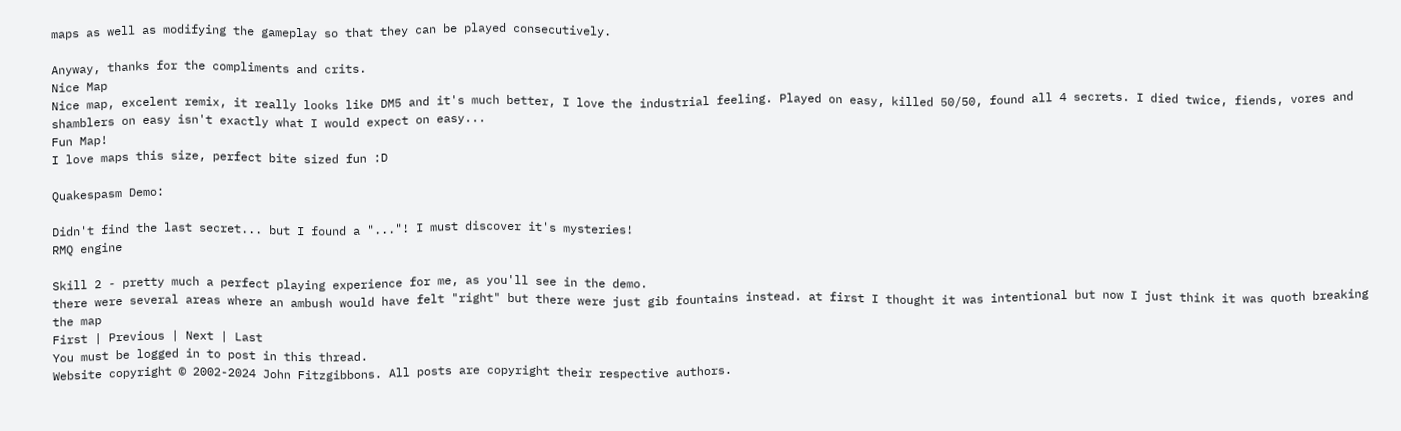maps as well as modifying the gameplay so that they can be played consecutively.

Anyway, thanks for the compliments and crits.
Nice Map
Nice map, excelent remix, it really looks like DM5 and it's much better, I love the industrial feeling. Played on easy, killed 50/50, found all 4 secrets. I died twice, fiends, vores and shamblers on easy isn't exactly what I would expect on easy...
Fun Map!
I love maps this size, perfect bite sized fun :D

Quakespasm Demo:

Didn't find the last secret... but I found a "..."! I must discover it's mysteries!
RMQ engine

Skill 2 - pretty much a perfect playing experience for me, as you'll see in the demo.
there were several areas where an ambush would have felt "right" but there were just gib fountains instead. at first I thought it was intentional but now I just think it was quoth breaking the map
First | Previous | Next | Last
You must be logged in to post in this thread.
Website copyright © 2002-2024 John Fitzgibbons. All posts are copyright their respective authors.